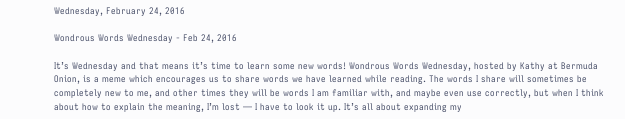Wednesday, February 24, 2016

Wondrous Words Wednesday - Feb 24, 2016

It’s Wednesday and that means it’s time to learn some new words! Wondrous Words Wednesday, hosted by Kathy at Bermuda Onion, is a meme which encourages us to share words we have learned while reading. The words I share will sometimes be completely new to me, and other times they will be words I am familiar with, and maybe even use correctly, but when I think about how to explain the meaning, I’m lost — I have to look it up. It’s all about expanding my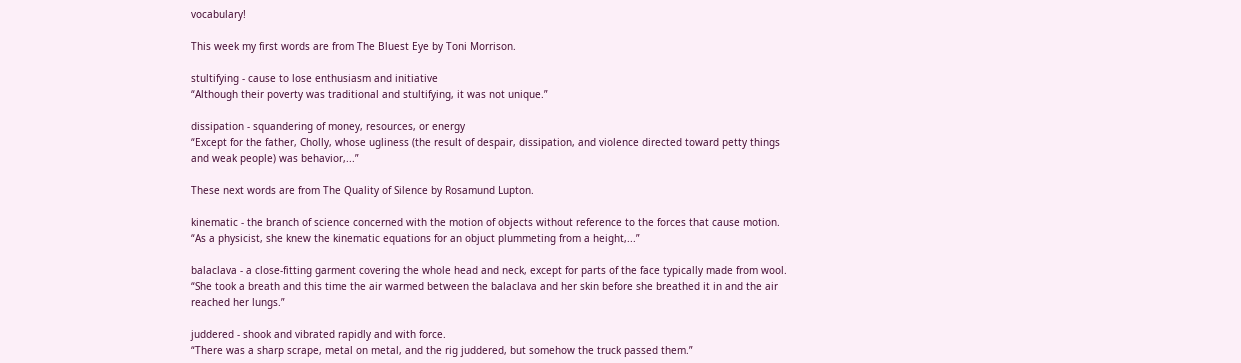vocabulary!

This week my first words are from The Bluest Eye by Toni Morrison.

stultifying - cause to lose enthusiasm and initiative
“Although their poverty was traditional and stultifying, it was not unique.”

dissipation - squandering of money, resources, or energy
“Except for the father, Cholly, whose ugliness (the result of despair, dissipation, and violence directed toward petty things and weak people) was behavior,...”

These next words are from The Quality of Silence by Rosamund Lupton.

kinematic - the branch of science concerned with the motion of objects without reference to the forces that cause motion.
“As a physicist, she knew the kinematic equations for an objuct plummeting from a height,...”

balaclava - a close-fitting garment covering the whole head and neck, except for parts of the face typically made from wool.
“She took a breath and this time the air warmed between the balaclava and her skin before she breathed it in and the air reached her lungs.”

juddered - shook and vibrated rapidly and with force.
“There was a sharp scrape, metal on metal, and the rig juddered, but somehow the truck passed them.”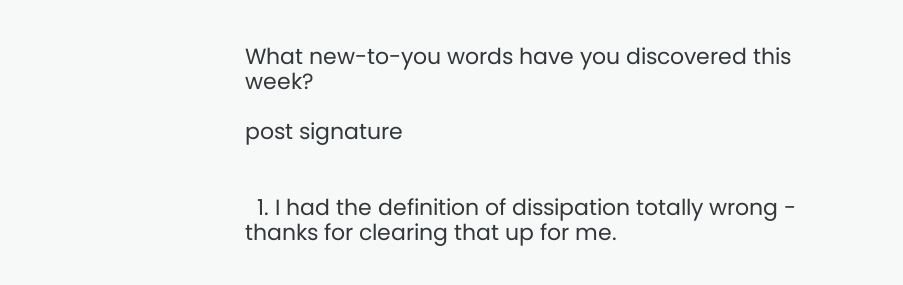What new-to-you words have you discovered this week?

post signature


  1. I had the definition of dissipation totally wrong - thanks for clearing that up for me.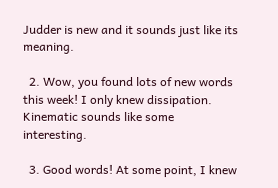Judder is new and it sounds just like its meaning.

  2. Wow, you found lots of new words this week! I only knew dissipation. Kinematic sounds like some interesting.

  3. Good words! At some point, I knew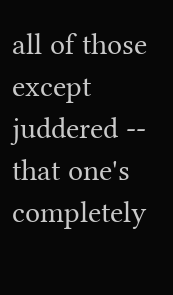all of those except juddered -- that one's completely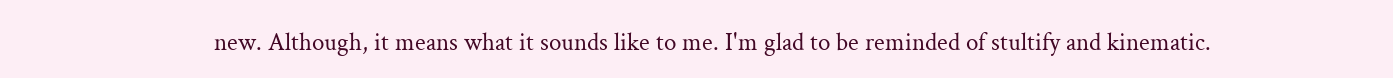new. Although, it means what it sounds like to me. I'm glad to be reminded of stultify and kinematic.